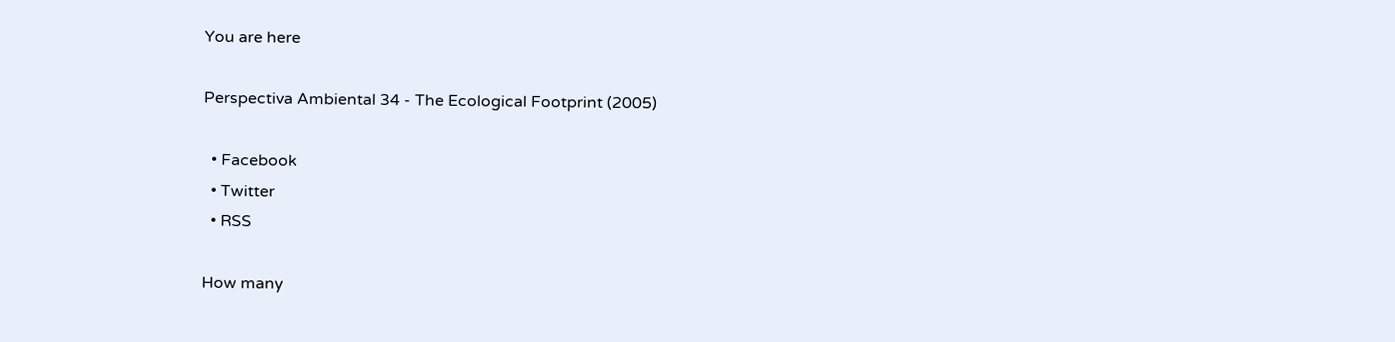You are here

Perspectiva Ambiental 34 - The Ecological Footprint (2005)

  • Facebook
  • Twitter
  • RSS

How many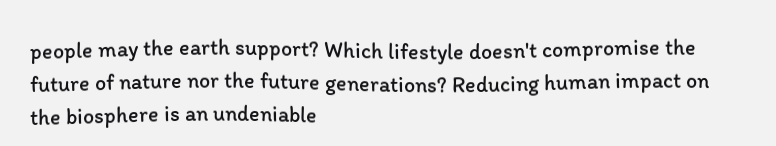people may the earth support? Which lifestyle doesn't compromise the future of nature nor the future generations? Reducing human impact on the biosphere is an undeniable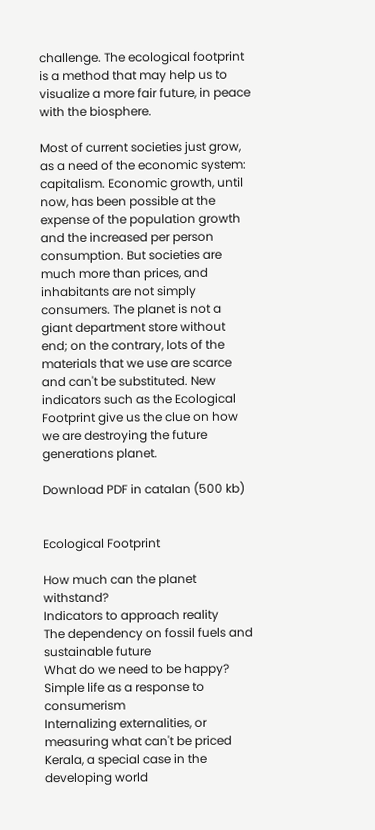challenge. The ecological footprint is a method that may help us to visualize a more fair future, in peace with the biosphere.

Most of current societies just grow, as a need of the economic system: capitalism. Economic growth, until now, has been possible at the expense of the population growth and the increased per person consumption. But societies are much more than prices, and inhabitants are not simply consumers. The planet is not a giant department store without end; on the contrary, lots of the materials that we use are scarce and can't be substituted. New indicators such as the Ecological Footprint give us the clue on how we are destroying the future generations planet.

Download PDF in catalan (500 kb)


Ecological Footprint

How much can the planet withstand?
Indicators to approach reality
The dependency on fossil fuels and sustainable future
What do we need to be happy? Simple life as a response to consumerism
Internalizing externalities, or measuring what can't be priced
Kerala, a special case in the developing world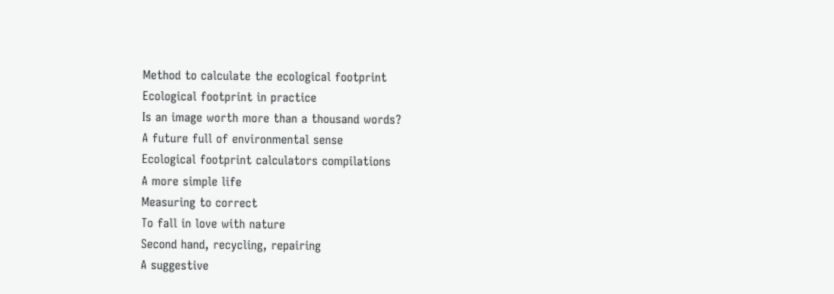Method to calculate the ecological footprint
Ecological footprint in practice
Is an image worth more than a thousand words?
A future full of environmental sense
Ecological footprint calculators compilations
A more simple life
Measuring to correct
To fall in love with nature
Second hand, recycling, repairing
A suggestive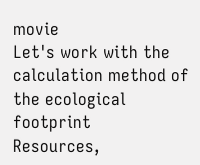movie
Let's work with the calculation method of the ecological footprint
Resources,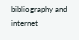bibliography and internet